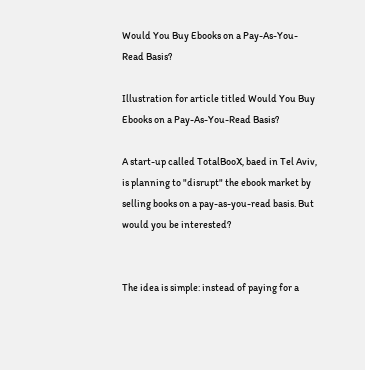Would You Buy Ebooks on a Pay-As-You-Read Basis?

Illustration for article titled Would You Buy Ebooks on a Pay-As-You-Read Basis?

A start-up called TotalBooX, baed in Tel Aviv, is planning to "disrupt" the ebook market by selling books on a pay-as-you-read basis. But would you be interested?


The idea is simple: instead of paying for a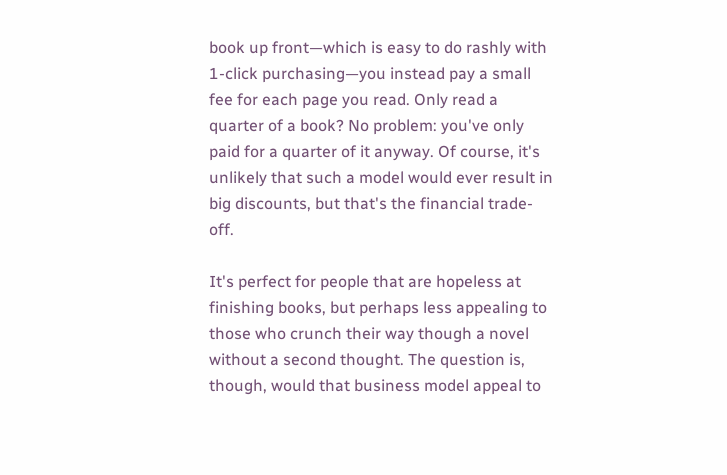book up front—which is easy to do rashly with 1-click purchasing—you instead pay a small fee for each page you read. Only read a quarter of a book? No problem: you've only paid for a quarter of it anyway. Of course, it's unlikely that such a model would ever result in big discounts, but that's the financial trade-off.

It's perfect for people that are hopeless at finishing books, but perhaps less appealing to those who crunch their way though a novel without a second thought. The question is, though, would that business model appeal to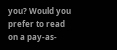you? Would you prefer to read on a pay-as-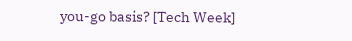you-go basis? [Tech Week]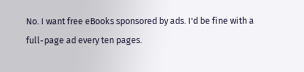No. I want free eBooks sponsored by ads. I'd be fine with a full-page ad every ten pages.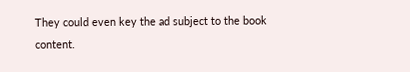They could even key the ad subject to the book content.